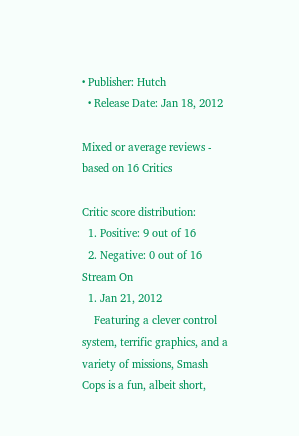• Publisher: Hutch
  • Release Date: Jan 18, 2012

Mixed or average reviews - based on 16 Critics

Critic score distribution:
  1. Positive: 9 out of 16
  2. Negative: 0 out of 16
Stream On
  1. Jan 21, 2012
    Featuring a clever control system, terrific graphics, and a variety of missions, Smash Cops is a fun, albeit short,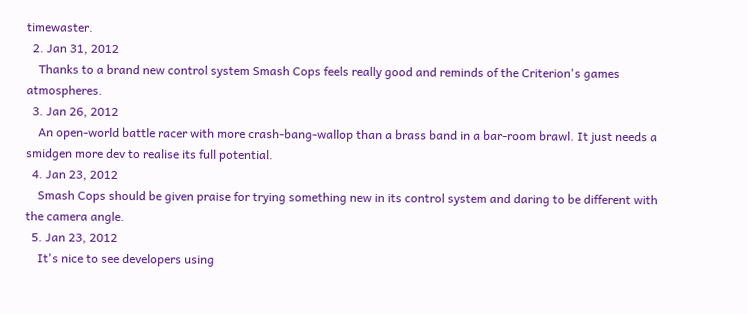timewaster.
  2. Jan 31, 2012
    Thanks to a brand new control system Smash Cops feels really good and reminds of the Criterion's games atmospheres.
  3. Jan 26, 2012
    An open-world battle racer with more crash-bang-wallop than a brass band in a bar-room brawl. It just needs a smidgen more dev to realise its full potential.
  4. Jan 23, 2012
    Smash Cops should be given praise for trying something new in its control system and daring to be different with the camera angle.
  5. Jan 23, 2012
    It's nice to see developers using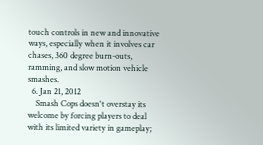touch controls in new and innovative ways, especially when it involves car chases, 360 degree burn-outs, ramming, and slow motion vehicle smashes.
  6. Jan 21, 2012
    Smash Cops doesn't overstay its welcome by forcing players to deal with its limited variety in gameplay;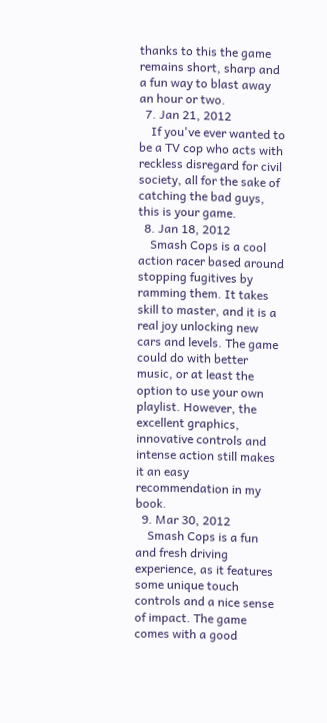thanks to this the game remains short, sharp and a fun way to blast away an hour or two.
  7. Jan 21, 2012
    If you've ever wanted to be a TV cop who acts with reckless disregard for civil society, all for the sake of catching the bad guys, this is your game.
  8. Jan 18, 2012
    Smash Cops is a cool action racer based around stopping fugitives by ramming them. It takes skill to master, and it is a real joy unlocking new cars and levels. The game could do with better music, or at least the option to use your own playlist. However, the excellent graphics, innovative controls and intense action still makes it an easy recommendation in my book.
  9. Mar 30, 2012
    Smash Cops is a fun and fresh driving experience, as it features some unique touch controls and a nice sense of impact. The game comes with a good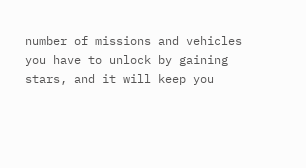number of missions and vehicles you have to unlock by gaining stars, and it will keep you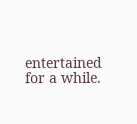entertained for a while.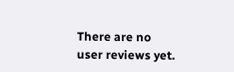There are no user reviews yet.